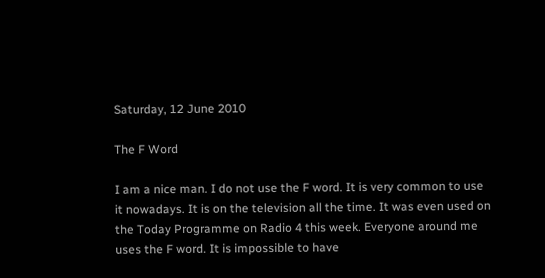Saturday, 12 June 2010

The F Word

I am a nice man. I do not use the F word. It is very common to use it nowadays. It is on the television all the time. It was even used on the Today Programme on Radio 4 this week. Everyone around me uses the F word. It is impossible to have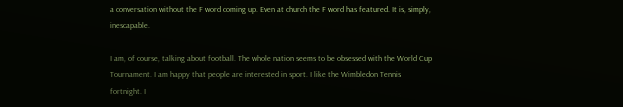a conversation without the F word coming up. Even at church the F word has featured. It is, simply, inescapable.

I am, of course, talking about football. The whole nation seems to be obsessed with the World Cup Tournament. I am happy that people are interested in sport. I like the Wimbledon Tennis fortnight. I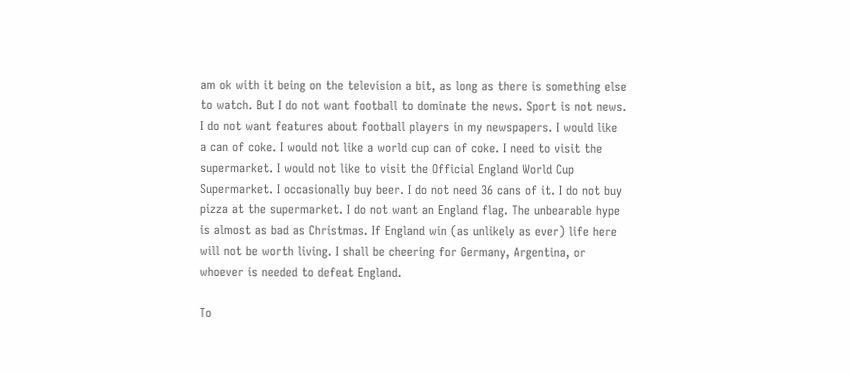am ok with it being on the television a bit, as long as there is something else to watch. But I do not want football to dominate the news. Sport is not news. I do not want features about football players in my newspapers. I would like a can of coke. I would not like a world cup can of coke. I need to visit the supermarket. I would not like to visit the Official England World Cup Supermarket. I occasionally buy beer. I do not need 36 cans of it. I do not buy pizza at the supermarket. I do not want an England flag. The unbearable hype is almost as bad as Christmas. If England win (as unlikely as ever) life here will not be worth living. I shall be cheering for Germany, Argentina, or whoever is needed to defeat England.

To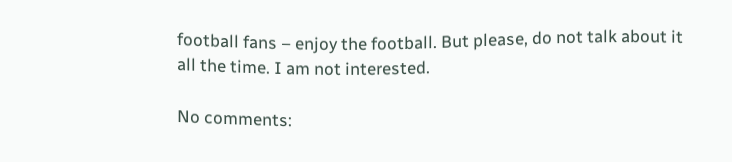football fans – enjoy the football. But please, do not talk about it all the time. I am not interested.

No comments: